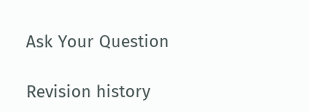Ask Your Question

Revision history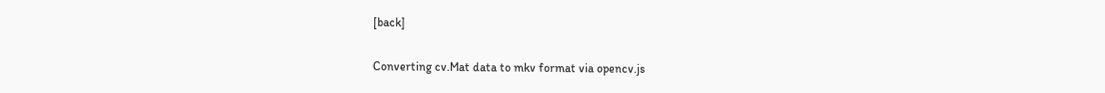[back]

Converting cv.Mat data to mkv format via opencv.js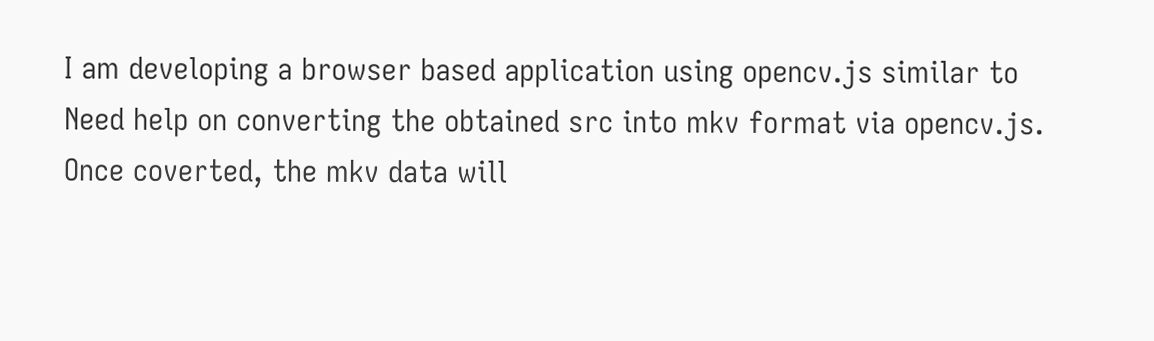I am developing a browser based application using opencv.js similar to Need help on converting the obtained src into mkv format via opencv.js. Once coverted, the mkv data will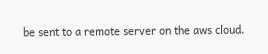be sent to a remote server on the aws cloud.